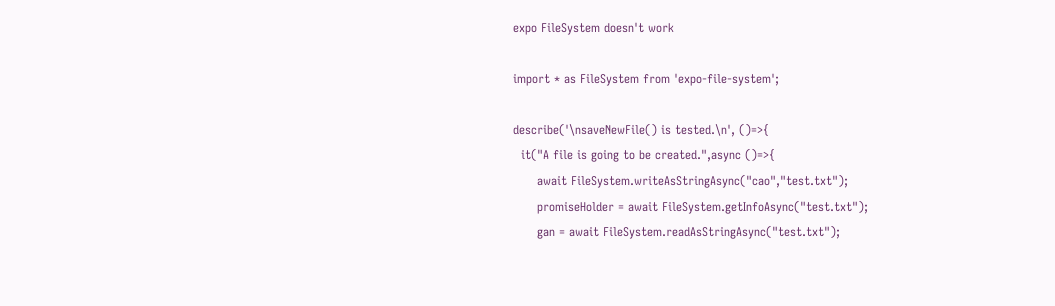expo FileSystem doesn't work

import * as FileSystem from 'expo-file-system';

describe('\nsaveNewFile() is tested.\n', ()=>{
  it("A file is going to be created.",async ()=>{
      await FileSystem.writeAsStringAsync("cao","test.txt");
      promiseHolder = await FileSystem.getInfoAsync("test.txt");
      gan = await FileSystem.readAsStringAsync("test.txt");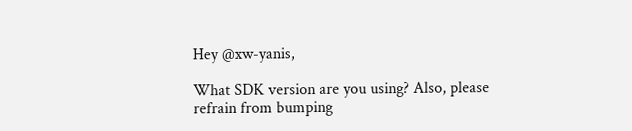Hey @xw-yanis,

What SDK version are you using? Also, please refrain from bumping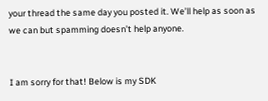your thread the same day you posted it. We’ll help as soon as we can but spamming doesn’t help anyone.


I am sorry for that! Below is my SDK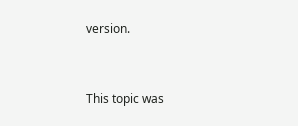version.


This topic was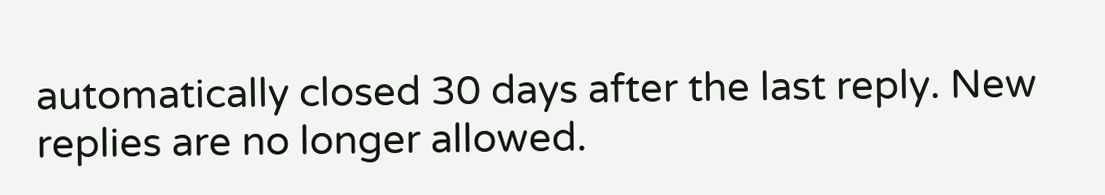automatically closed 30 days after the last reply. New replies are no longer allowed.